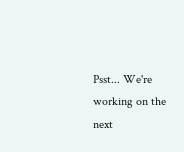Psst... We're working on the next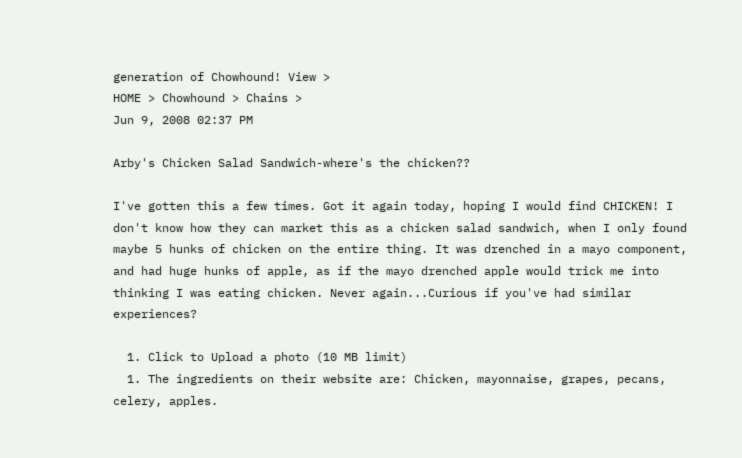generation of Chowhound! View >
HOME > Chowhound > Chains >
Jun 9, 2008 02:37 PM

Arby's Chicken Salad Sandwich-where's the chicken??

I've gotten this a few times. Got it again today, hoping I would find CHICKEN! I don't know how they can market this as a chicken salad sandwich, when I only found maybe 5 hunks of chicken on the entire thing. It was drenched in a mayo component, and had huge hunks of apple, as if the mayo drenched apple would trick me into thinking I was eating chicken. Never again...Curious if you've had similar experiences?

  1. Click to Upload a photo (10 MB limit)
  1. The ingredients on their website are: Chicken, mayonnaise, grapes, pecans, celery, apples.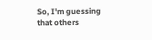So, I'm guessing that others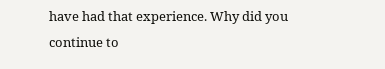have had that experience. Why did you continue to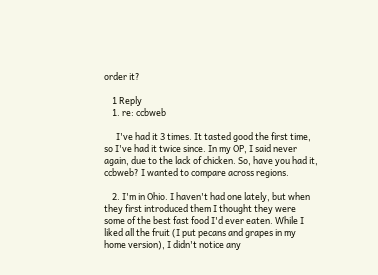order it?

    1 Reply
    1. re: ccbweb

      I've had it 3 times. It tasted good the first time, so I've had it twice since. In my OP, I said never again, due to the lack of chicken. So, have you had it, ccbweb? I wanted to compare across regions.

    2. I'm in Ohio. I haven't had one lately, but when they first introduced them I thought they were some of the best fast food I'd ever eaten. While I liked all the fruit (I put pecans and grapes in my home version), I didn't notice any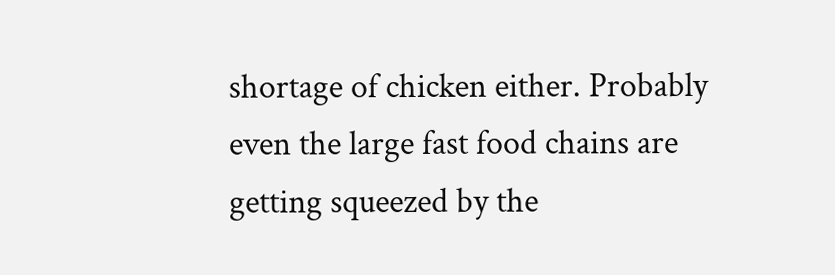shortage of chicken either. Probably even the large fast food chains are getting squeezed by the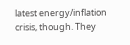latest energy/inflation crisis, though. They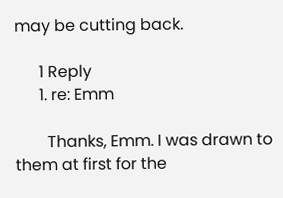may be cutting back.

      1 Reply
      1. re: Emm

        Thanks, Emm. I was drawn to them at first for the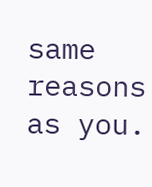same reasons as you.